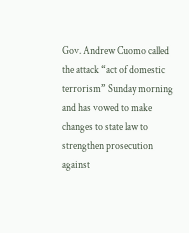Gov. Andrew Cuomo called the attack “act of domestic terrorism” Sunday morning and has vowed to make changes to state law to strengthen prosecution against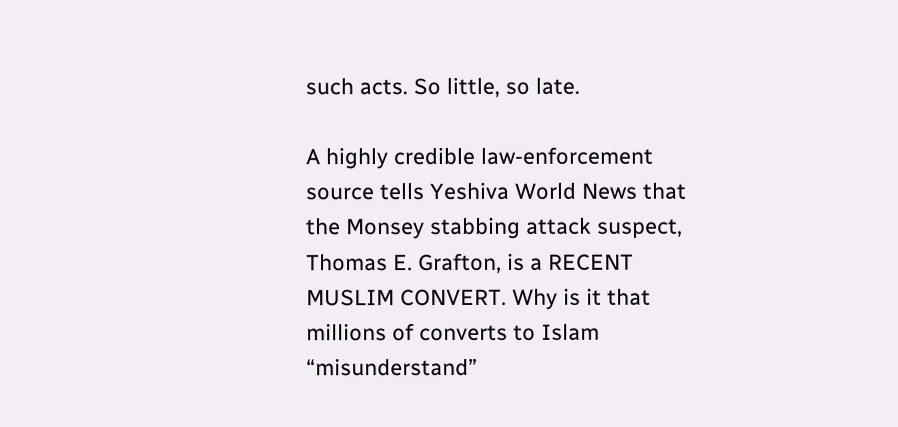such acts. So little, so late.

A highly credible law-enforcement source tells Yeshiva World News that the Monsey stabbing attack suspect, Thomas E. Grafton, is a RECENT MUSLIM CONVERT. Why is it that millions of converts to Islam “misunderstand”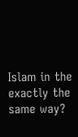Islam in the exactly the same way?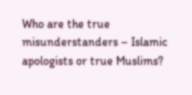Who are the true misunderstanders – Islamic apologists or true Muslims?